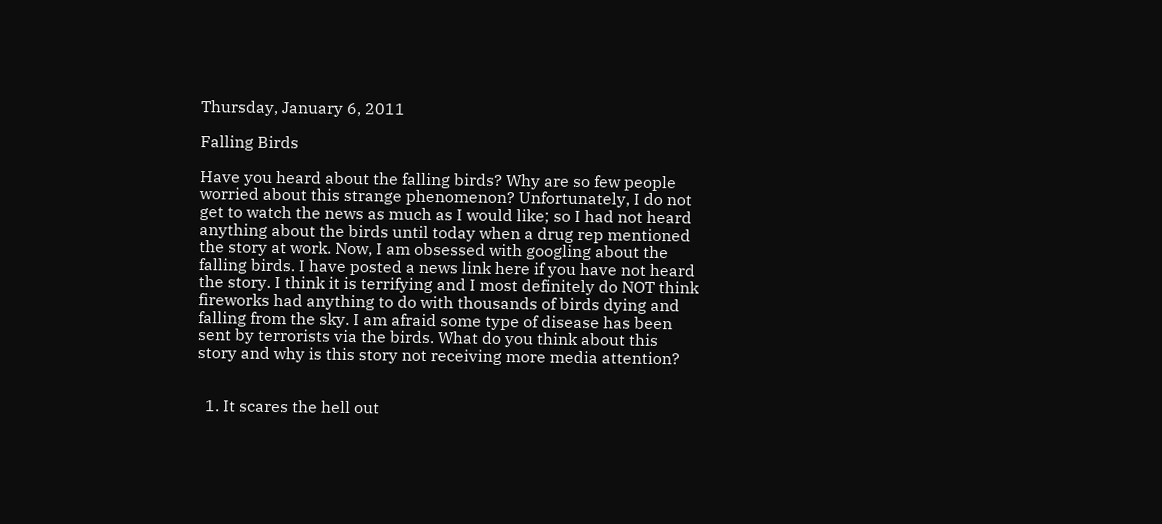Thursday, January 6, 2011

Falling Birds

Have you heard about the falling birds? Why are so few people worried about this strange phenomenon? Unfortunately, I do not get to watch the news as much as I would like; so I had not heard anything about the birds until today when a drug rep mentioned the story at work. Now, I am obsessed with googling about the falling birds. I have posted a news link here if you have not heard the story. I think it is terrifying and I most definitely do NOT think fireworks had anything to do with thousands of birds dying and falling from the sky. I am afraid some type of disease has been sent by terrorists via the birds. What do you think about this story and why is this story not receiving more media attention?


  1. It scares the hell out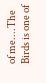of me....The Birds is one of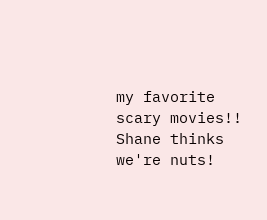my favorite scary movies!! Shane thinks we're nuts!